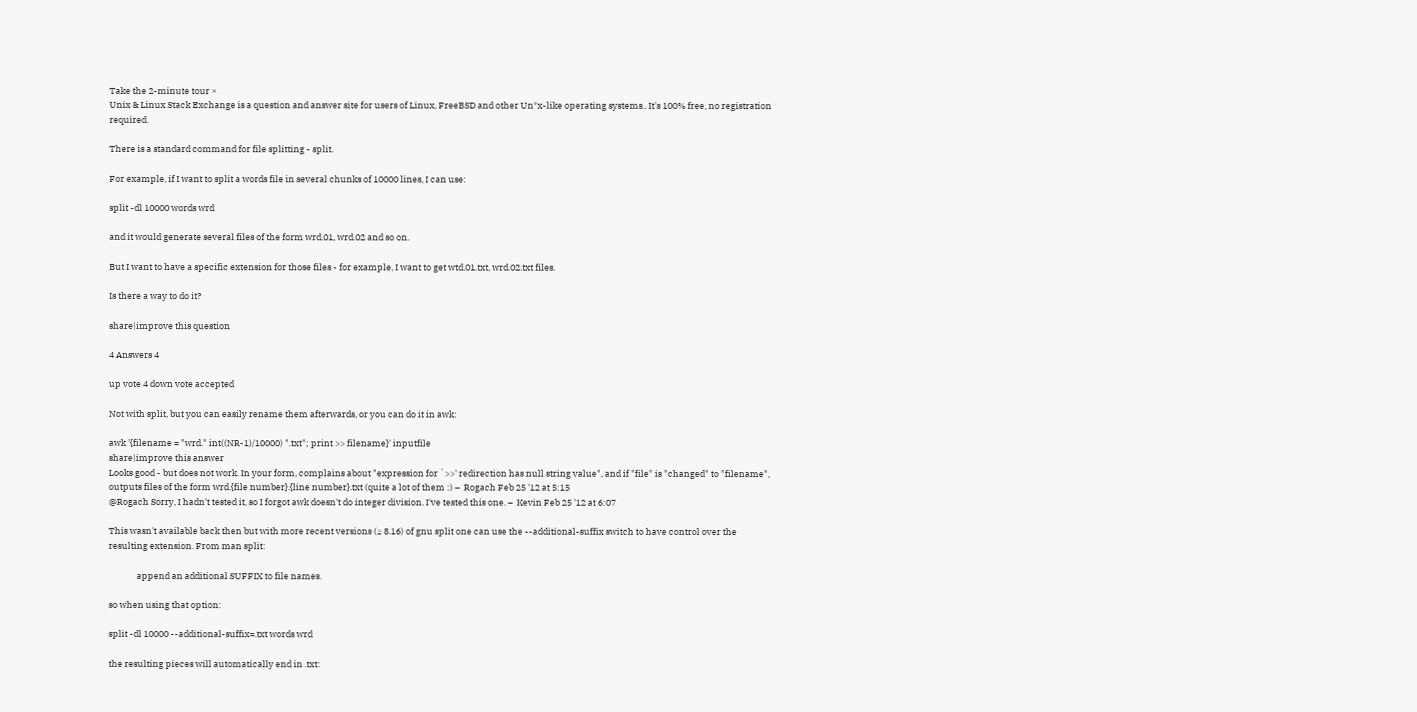Take the 2-minute tour ×
Unix & Linux Stack Exchange is a question and answer site for users of Linux, FreeBSD and other Un*x-like operating systems.. It's 100% free, no registration required.

There is a standard command for file splitting - split.

For example, if I want to split a words file in several chunks of 10000 lines, I can use:

split -dl 10000 words wrd

and it would generate several files of the form wrd.01, wrd.02 and so on.

But I want to have a specific extension for those files - for example, I want to get wtd.01.txt, wrd.02.txt files.

Is there a way to do it?

share|improve this question

4 Answers 4

up vote 4 down vote accepted

Not with split, but you can easily rename them afterwards, or you can do it in awk:

awk '{filename = "wrd." int((NR-1)/10000) ".txt"; print >> filename}' inputfile
share|improve this answer
Looks good - but does not work. In your form, complains about "expression for `>>' redirection has null string value", and if "file" is "changed" to "filename", outputs files of the form wrd.{file number}.{line number}.txt (quite a lot of them :) –  Rogach Feb 25 '12 at 5:15
@Rogach Sorry, I hadn't tested it, so I forgot awk doesn't do integer division. I've tested this one. –  Kevin Feb 25 '12 at 6:07

This wasn't available back then but with more recent versions (≥ 8.16) of gnu split one can use the --additional-suffix switch to have control over the resulting extension. From man split:

              append an additional SUFFIX to file names.

so when using that option:

split -dl 10000 --additional-suffix=.txt words wrd

the resulting pieces will automatically end in .txt: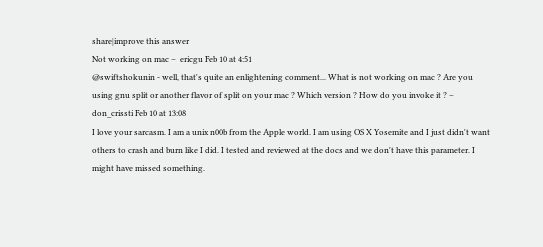share|improve this answer
Not working on mac –  ericgu Feb 10 at 4:51
@swiftshokunin - well, that's quite an enlightening comment... What is not working on mac ? Are you using gnu split or another flavor of split on your mac ? Which version ? How do you invoke it ? –  don_crissti Feb 10 at 13:08
I love your sarcasm. I am a unix n00b from the Apple world. I am using OS X Yosemite and I just didn't want others to crash and burn like I did. I tested and reviewed at the docs and we don't have this parameter. I might have missed something.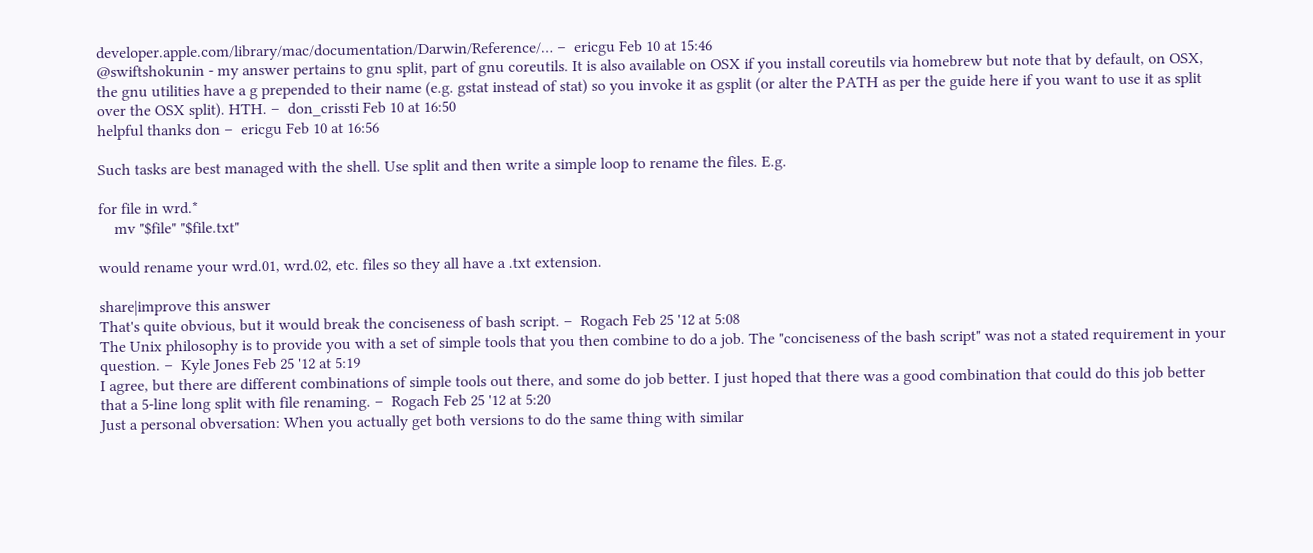developer.apple.com/library/mac/documentation/Darwin/Reference/… –  ericgu Feb 10 at 15:46
@swiftshokunin - my answer pertains to gnu split, part of gnu coreutils. It is also available on OSX if you install coreutils via homebrew but note that by default, on OSX, the gnu utilities have a g prepended to their name (e.g. gstat instead of stat) so you invoke it as gsplit (or alter the PATH as per the guide here if you want to use it as split over the OSX split). HTH. –  don_crissti Feb 10 at 16:50
helpful thanks don –  ericgu Feb 10 at 16:56

Such tasks are best managed with the shell. Use split and then write a simple loop to rename the files. E.g.

for file in wrd.*
    mv "$file" "$file.txt"

would rename your wrd.01, wrd.02, etc. files so they all have a .txt extension.

share|improve this answer
That's quite obvious, but it would break the conciseness of bash script. –  Rogach Feb 25 '12 at 5:08
The Unix philosophy is to provide you with a set of simple tools that you then combine to do a job. The "conciseness of the bash script" was not a stated requirement in your question. –  Kyle Jones Feb 25 '12 at 5:19
I agree, but there are different combinations of simple tools out there, and some do job better. I just hoped that there was a good combination that could do this job better that a 5-line long split with file renaming. –  Rogach Feb 25 '12 at 5:20
Just a personal obversation: When you actually get both versions to do the same thing with similar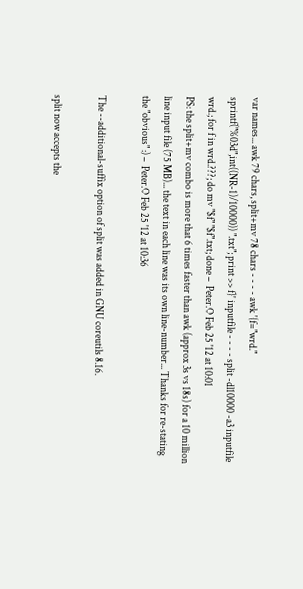var names... awk 79 chars, split+mv 78 chars - - - - awk '{f="wrd." sprintf("%03d",int((NR-1)/10000)) ".txt"; print >> f}' inputfile - - - - split -dl10000 -a3 inputfile wrd.; for f in wrd.???; do mv "$f" "$f".txt; done –  Peter.O Feb 25 '12 at 10:01
PS: the split+mv combo is more that 6 times faster than awk (approx 3s vs 18s) for a 10 million line input file (75 MB)... the text in each line was its own line-number... Thanks for re-stating the "obvious" :) –  Peter.O Feb 25 '12 at 10:36

The --additional-suffix option of split was added in GNU coreutils 8.16.

split now accepts the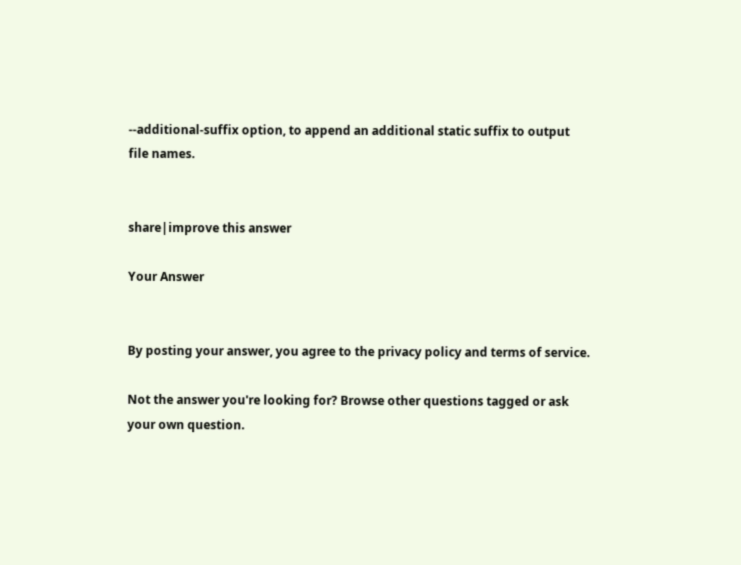--additional-suffix option, to append an additional static suffix to output file names.


share|improve this answer

Your Answer


By posting your answer, you agree to the privacy policy and terms of service.

Not the answer you're looking for? Browse other questions tagged or ask your own question.